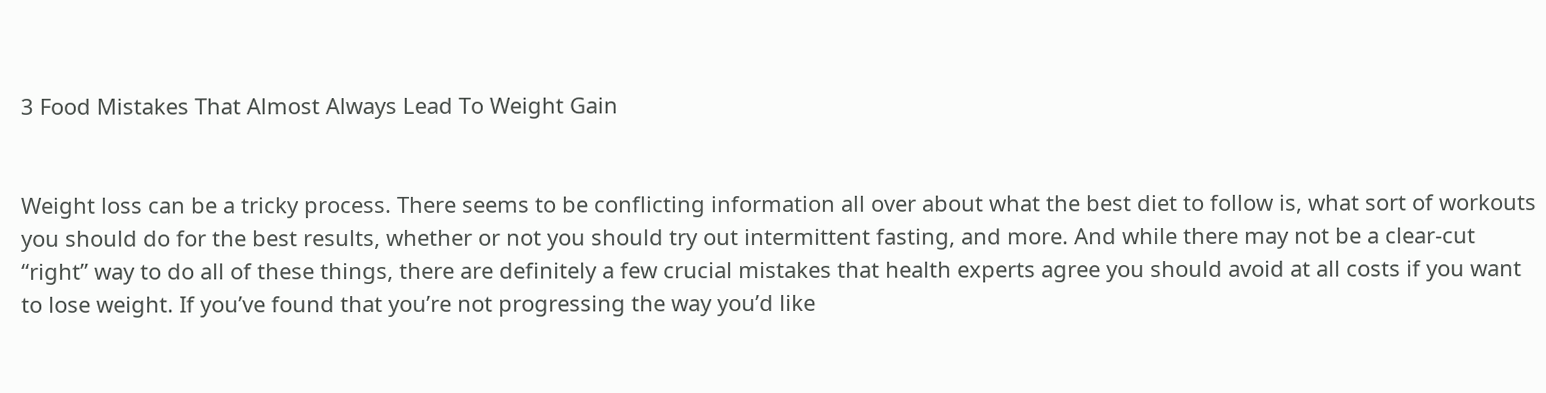3 Food Mistakes That Almost Always Lead To Weight Gain


Weight loss can be a tricky process. There seems to be conflicting information all over about what the best diet to follow is, what sort of workouts you should do for the best results, whether or not you should try out intermittent fasting, and more. And while there may not be a clear-cut “right” way to do all of these things, there are definitely a few crucial mistakes that health experts agree you should avoid at all costs if you want to lose weight. If you’ve found that you’re not progressing the way you’d like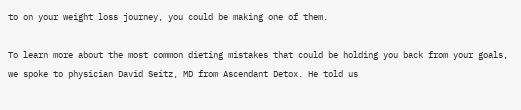to on your weight loss journey, you could be making one of them.

To learn more about the most common dieting mistakes that could be holding you back from your goals, we spoke to physician David Seitz, MD from Ascendant Detox. He told us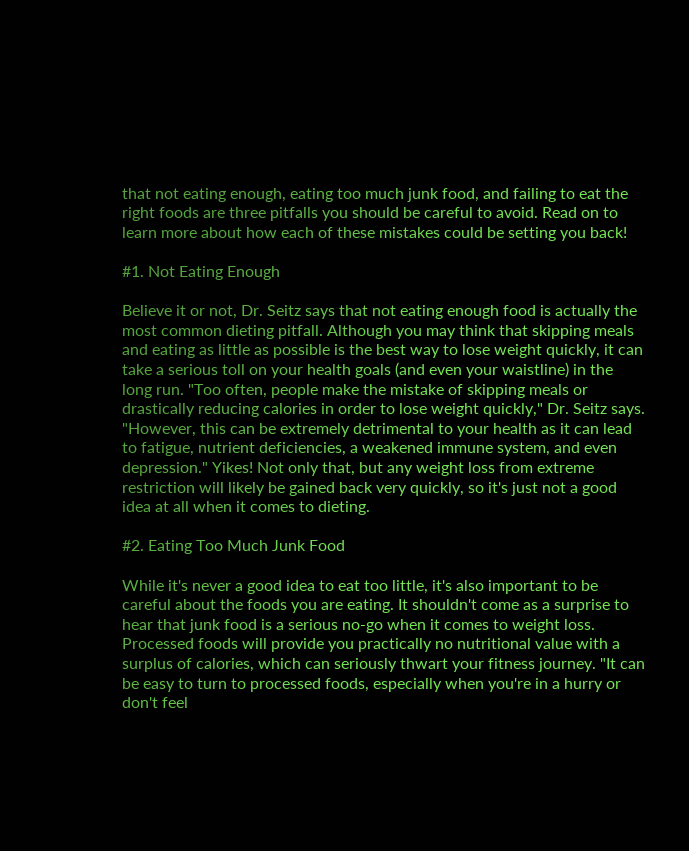that not eating enough, eating too much junk food, and failing to eat the right foods are three pitfalls you should be careful to avoid. Read on to learn more about how each of these mistakes could be setting you back!

#1. Not Eating Enough

Believe it or not, Dr. Seitz says that not eating enough food is actually the most common dieting pitfall. Although you may think that skipping meals and eating as little as possible is the best way to lose weight quickly, it can take a serious toll on your health goals (and even your waistline) in the long run. "Too often, people make the mistake of skipping meals or drastically reducing calories in order to lose weight quickly," Dr. Seitz says. "However, this can be extremely detrimental to your health as it can lead to fatigue, nutrient deficiencies, a weakened immune system, and even depression." Yikes! Not only that, but any weight loss from extreme restriction will likely be gained back very quickly, so it's just not a good idea at all when it comes to dieting.

#2. Eating Too Much Junk Food

While it's never a good idea to eat too little, it's also important to be careful about the foods you are eating. It shouldn't come as a surprise to hear that junk food is a serious no-go when it comes to weight loss. Processed foods will provide you practically no nutritional value with a surplus of calories, which can seriously thwart your fitness journey. "It can be easy to turn to processed foods, especially when you're in a hurry or don't feel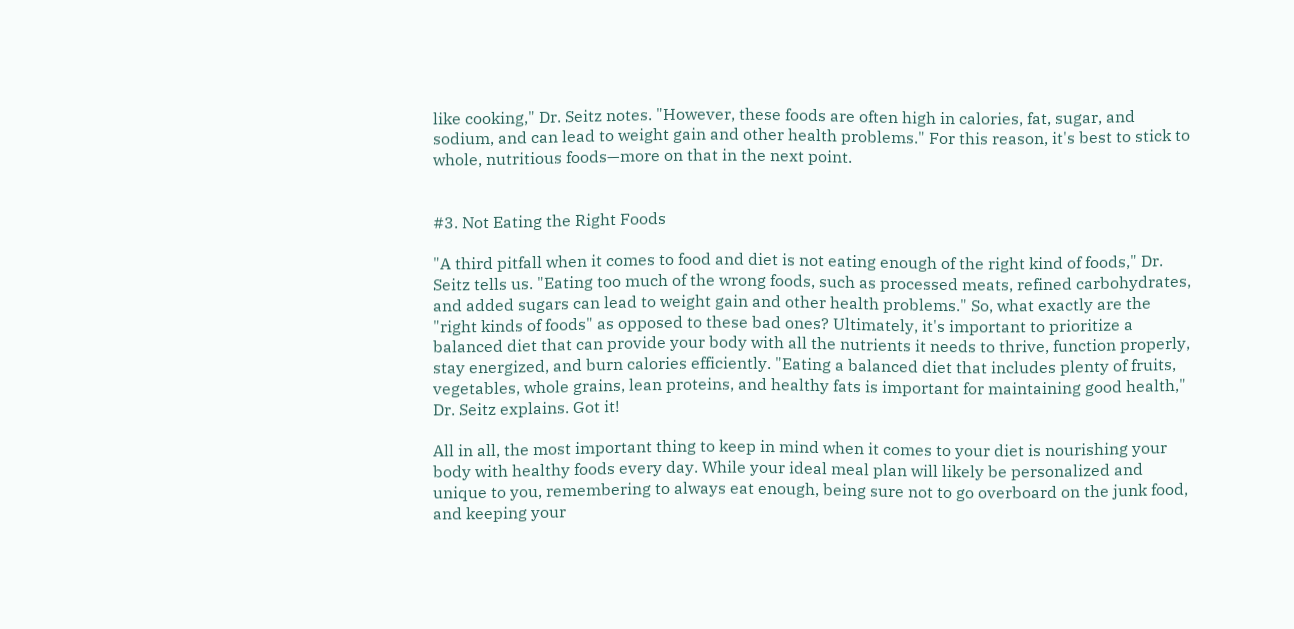like cooking," Dr. Seitz notes. "However, these foods are often high in calories, fat, sugar, and sodium, and can lead to weight gain and other health problems." For this reason, it's best to stick to whole, nutritious foods—more on that in the next point.


#3. Not Eating the Right Foods

"A third pitfall when it comes to food and diet is not eating enough of the right kind of foods," Dr. Seitz tells us. "Eating too much of the wrong foods, such as processed meats, refined carbohydrates, and added sugars can lead to weight gain and other health problems." So, what exactly are the "right kinds of foods" as opposed to these bad ones? Ultimately, it's important to prioritize a balanced diet that can provide your body with all the nutrients it needs to thrive, function properly, stay energized, and burn calories efficiently. "Eating a balanced diet that includes plenty of fruits, vegetables, whole grains, lean proteins, and healthy fats is important for maintaining good health," Dr. Seitz explains. Got it!

All in all, the most important thing to keep in mind when it comes to your diet is nourishing your body with healthy foods every day. While your ideal meal plan will likely be personalized and unique to you, remembering to always eat enough, being sure not to go overboard on the junk food, and keeping your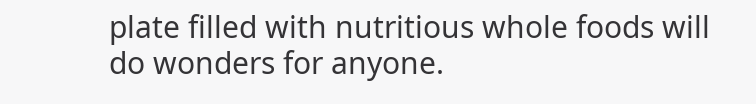plate filled with nutritious whole foods will do wonders for anyone.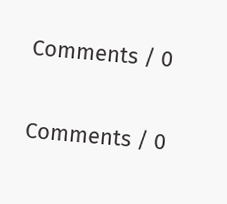Comments / 0

Comments / 0